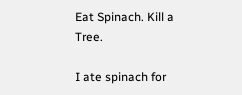Eat Spinach. Kill a Tree.

I ate spinach for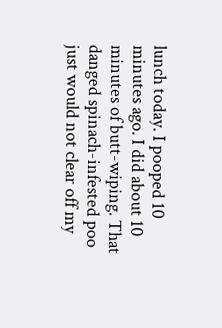lunch today. I pooped 10 minutes ago. I did about 10 minutes of butt-wiping. That danged spinach-infested poo just would not clear off my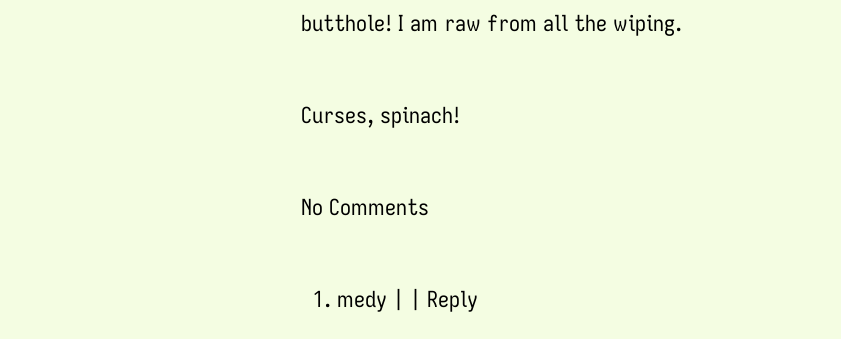butthole! I am raw from all the wiping.

Curses, spinach!

No Comments

  1. medy | | Reply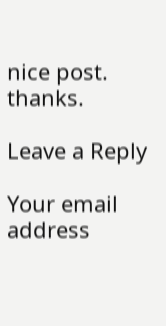nice post. thanks.

Leave a Reply

Your email address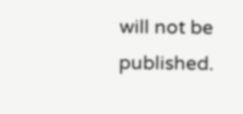will not be published.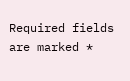Required fields are marked *